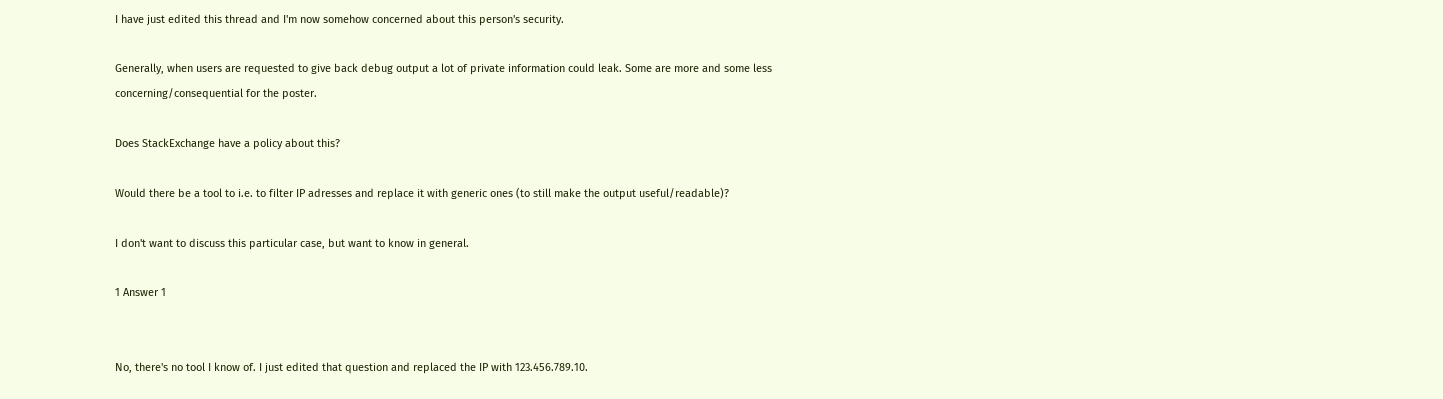I have just edited this thread and I'm now somehow concerned about this person's security.

Generally, when users are requested to give back debug output a lot of private information could leak. Some are more and some less concerning/consequential for the poster.

Does StackExchange have a policy about this?

Would there be a tool to i.e. to filter IP adresses and replace it with generic ones (to still make the output useful/readable)?

I don't want to discuss this particular case, but want to know in general.

1 Answer 1


No, there's no tool I know of. I just edited that question and replaced the IP with 123.456.789.10.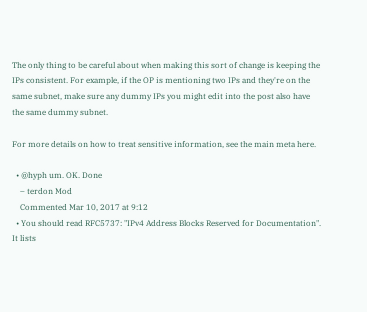The only thing to be careful about when making this sort of change is keeping the IPs consistent. For example, if the OP is mentioning two IPs and they're on the same subnet, make sure any dummy IPs you might edit into the post also have the same dummy subnet.

For more details on how to treat sensitive information, see the main meta here.

  • @hyph um. OK. Done
    – terdon Mod
    Commented Mar 10, 2017 at 9:12
  • You should read RFC5737: "IPv4 Address Blocks Reserved for Documentation". It lists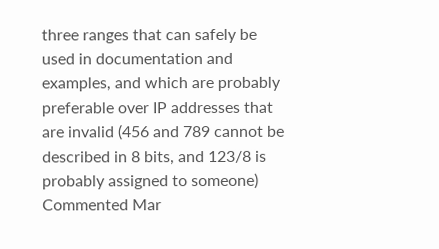three ranges that can safely be used in documentation and examples, and which are probably preferable over IP addresses that are invalid (456 and 789 cannot be described in 8 bits, and 123/8 is probably assigned to someone) Commented Mar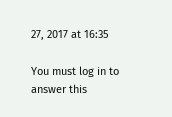27, 2017 at 16:35

You must log in to answer this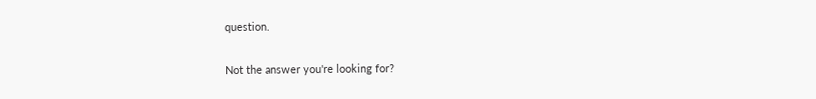question.

Not the answer you're looking for?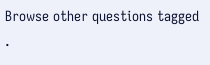Browse other questions tagged .